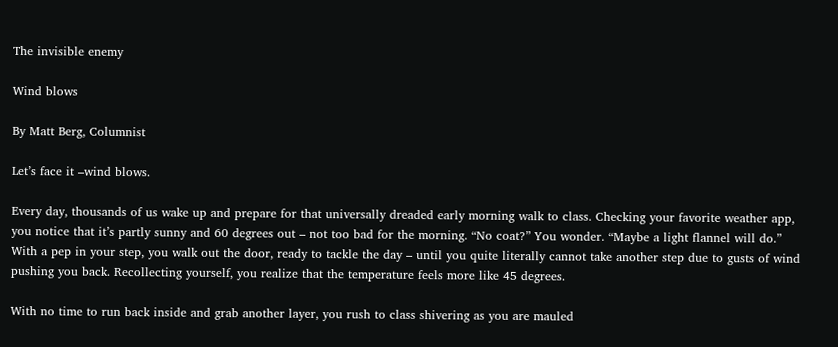The invisible enemy

Wind blows

By Matt Berg, Columnist

Let’s face it –wind blows.

Every day, thousands of us wake up and prepare for that universally dreaded early morning walk to class. Checking your favorite weather app, you notice that it’s partly sunny and 60 degrees out – not too bad for the morning. “No coat?” You wonder. “Maybe a light flannel will do.” With a pep in your step, you walk out the door, ready to tackle the day – until you quite literally cannot take another step due to gusts of wind pushing you back. Recollecting yourself, you realize that the temperature feels more like 45 degrees.

With no time to run back inside and grab another layer, you rush to class shivering as you are mauled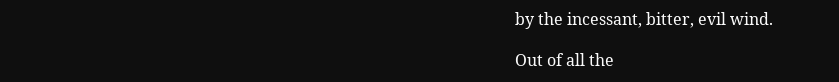by the incessant, bitter, evil wind.

Out of all the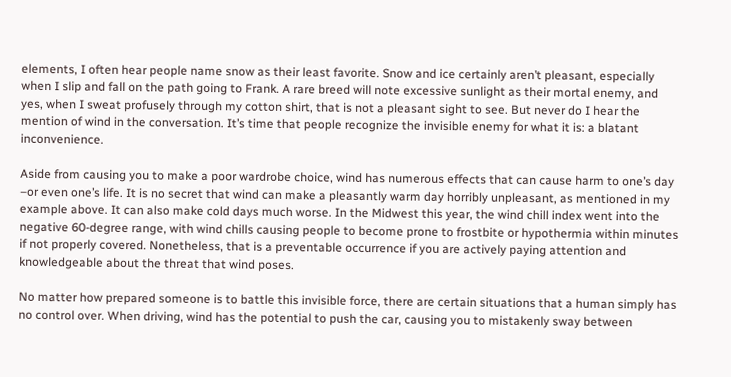elements, I often hear people name snow as their least favorite. Snow and ice certainly aren’t pleasant, especially when I slip and fall on the path going to Frank. A rare breed will note excessive sunlight as their mortal enemy, and yes, when I sweat profusely through my cotton shirt, that is not a pleasant sight to see. But never do I hear the mention of wind in the conversation. It’s time that people recognize the invisible enemy for what it is: a blatant inconvenience.

Aside from causing you to make a poor wardrobe choice, wind has numerous effects that can cause harm to one’s day –or even one’s life. It is no secret that wind can make a pleasantly warm day horribly unpleasant, as mentioned in my example above. It can also make cold days much worse. In the Midwest this year, the wind chill index went into the negative 60-degree range, with wind chills causing people to become prone to frostbite or hypothermia within minutes if not properly covered. Nonetheless, that is a preventable occurrence if you are actively paying attention and knowledgeable about the threat that wind poses.

No matter how prepared someone is to battle this invisible force, there are certain situations that a human simply has no control over. When driving, wind has the potential to push the car, causing you to mistakenly sway between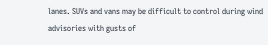lanes. SUVs and vans may be difficult to control during wind advisories with gusts of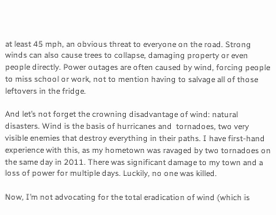at least 45 mph, an obvious threat to everyone on the road. Strong winds can also cause trees to collapse, damaging property or even people directly. Power outages are often caused by wind, forcing people to miss school or work, not to mention having to salvage all of those leftovers in the fridge.

And let’s not forget the crowning disadvantage of wind: natural disasters. Wind is the basis of hurricanes and  tornadoes, two very visible enemies that destroy everything in their paths. I have first-hand experience with this, as my hometown was ravaged by two tornadoes on the same day in 2011. There was significant damage to my town and a loss of power for multiple days. Luckily, no one was killed.

Now, I’m not advocating for the total eradication of wind (which is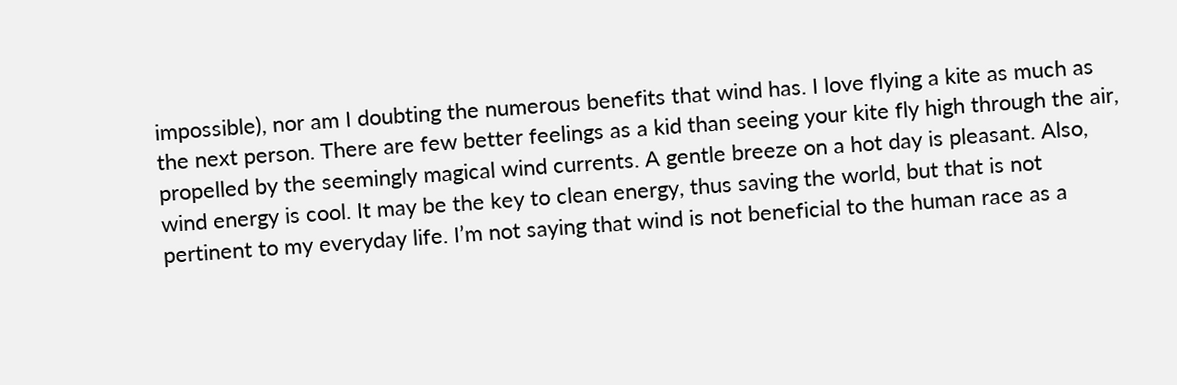impossible), nor am I doubting the numerous benefits that wind has. I love flying a kite as much as the next person. There are few better feelings as a kid than seeing your kite fly high through the air, propelled by the seemingly magical wind currents. A gentle breeze on a hot day is pleasant. Also, wind energy is cool. It may be the key to clean energy, thus saving the world, but that is not pertinent to my everyday life. I’m not saying that wind is not beneficial to the human race as a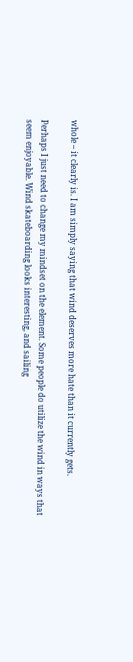whole – it clearly is. I am simply saying that wind deserves more hate than it currently gets.

Perhaps I just need to change my mindset on the element. Some people do utilize the wind in ways that seem enjoyable. Wind skateboarding looks interesting, and sailing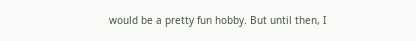would be a pretty fun hobby. But until then, I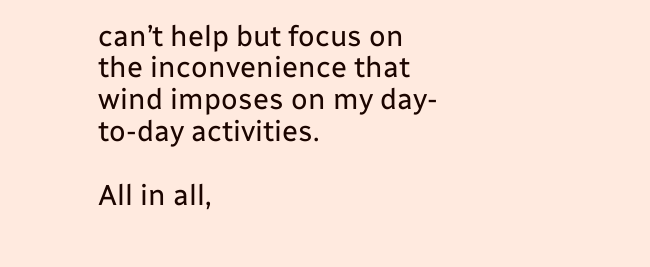can’t help but focus on the inconvenience that wind imposes on my day-to-day activities.

All in all,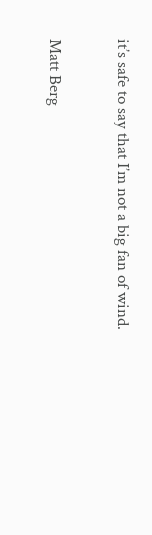it’s safe to say that I’m not a big fan of wind.

Matt Berg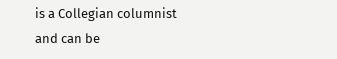is a Collegian columnist and can be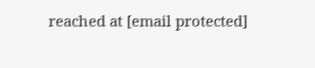reached at [email protected]